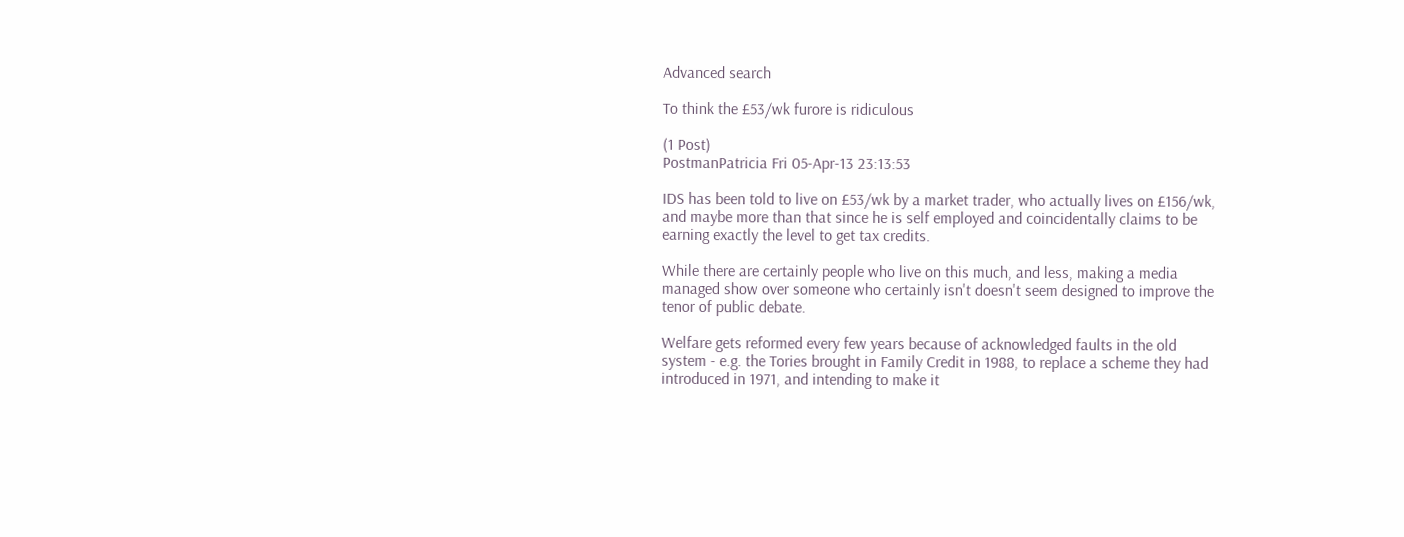Advanced search

To think the £53/wk furore is ridiculous

(1 Post)
PostmanPatricia Fri 05-Apr-13 23:13:53

IDS has been told to live on £53/wk by a market trader, who actually lives on £156/wk, and maybe more than that since he is self employed and coincidentally claims to be earning exactly the level to get tax credits.

While there are certainly people who live on this much, and less, making a media managed show over someone who certainly isn't doesn't seem designed to improve the tenor of public debate.

Welfare gets reformed every few years because of acknowledged faults in the old system - e.g. the Tories brought in Family Credit in 1988, to replace a scheme they had introduced in 1971, and intending to make it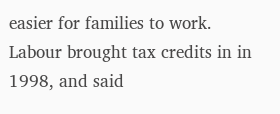easier for families to work. Labour brought tax credits in in 1998, and said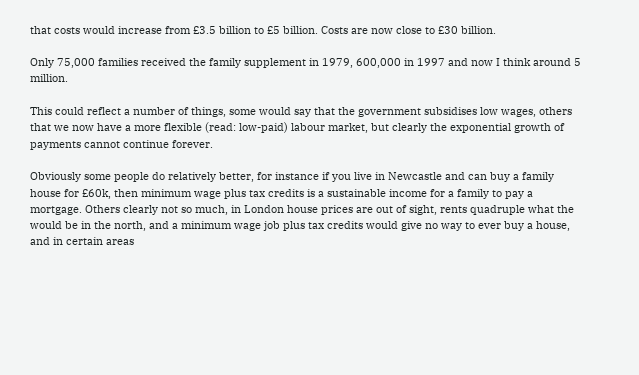that costs would increase from £3.5 billion to £5 billion. Costs are now close to £30 billion.

Only 75,000 families received the family supplement in 1979, 600,000 in 1997 and now I think around 5 million.

This could reflect a number of things, some would say that the government subsidises low wages, others that we now have a more flexible (read: low-paid) labour market, but clearly the exponential growth of payments cannot continue forever.

Obviously some people do relatively better, for instance if you live in Newcastle and can buy a family house for £60k, then minimum wage plus tax credits is a sustainable income for a family to pay a mortgage. Others clearly not so much, in London house prices are out of sight, rents quadruple what the would be in the north, and a minimum wage job plus tax credits would give no way to ever buy a house, and in certain areas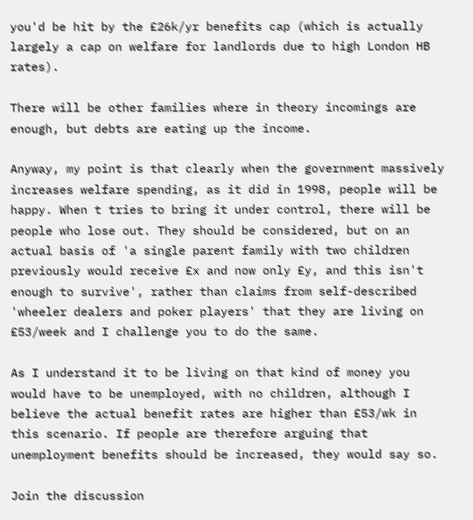you'd be hit by the £26k/yr benefits cap (which is actually largely a cap on welfare for landlords due to high London HB rates).

There will be other families where in theory incomings are enough, but debts are eating up the income.

Anyway, my point is that clearly when the government massively increases welfare spending, as it did in 1998, people will be happy. When t tries to bring it under control, there will be people who lose out. They should be considered, but on an actual basis of 'a single parent family with two children previously would receive £x and now only £y, and this isn't enough to survive', rather than claims from self-described 'wheeler dealers and poker players' that they are living on £53/week and I challenge you to do the same.

As I understand it to be living on that kind of money you would have to be unemployed, with no children, although I believe the actual benefit rates are higher than £53/wk in this scenario. If people are therefore arguing that unemployment benefits should be increased, they would say so.

Join the discussion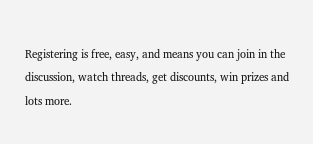Registering is free, easy, and means you can join in the discussion, watch threads, get discounts, win prizes and lots more.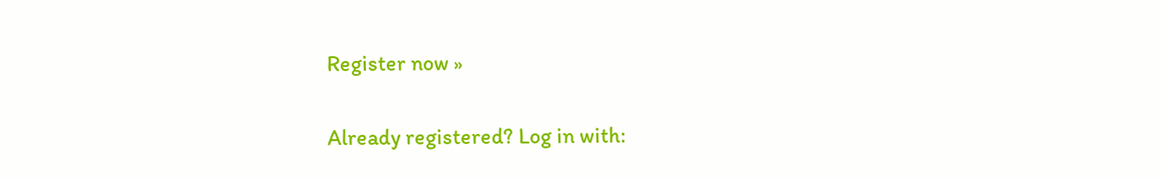Register now »

Already registered? Log in with: